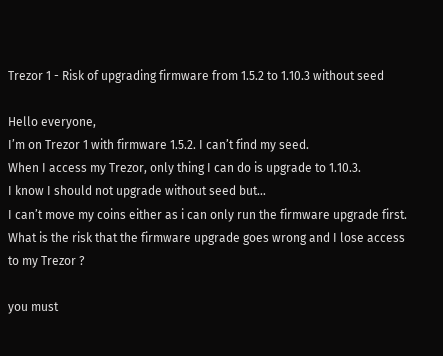Trezor 1 - Risk of upgrading firmware from 1.5.2 to 1.10.3 without seed

Hello everyone,
I’m on Trezor 1 with firmware 1.5.2. I can’t find my seed.
When I access my Trezor, only thing I can do is upgrade to 1.10.3.
I know I should not upgrade without seed but…
I can’t move my coins either as i can only run the firmware upgrade first.
What is the risk that the firmware upgrade goes wrong and I lose access to my Trezor ?

you must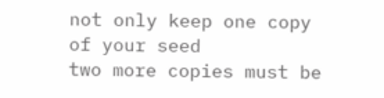not only keep one copy of your seed
two more copies must be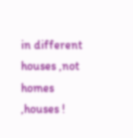in different houses ,not homes ,houses !